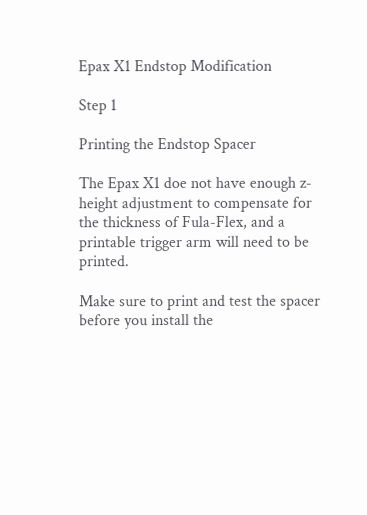Epax X1 Endstop Modification

Step 1

Printing the Endstop Spacer

The Epax X1 doe not have enough z-height adjustment to compensate for the thickness of Fula-Flex, and a printable trigger arm will need to be printed.

Make sure to print and test the spacer before you install the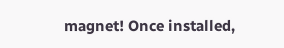magnet! Once installed,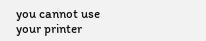you cannot use your printer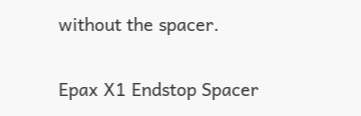without the spacer.

Epax X1 Endstop Spacer